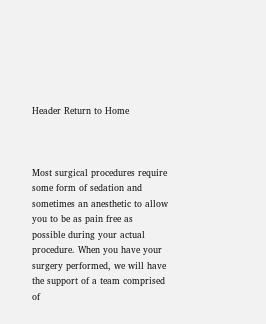Header Return to Home



Most surgical procedures require some form of sedation and sometimes an anesthetic to allow you to be as pain free as possible during your actual procedure. When you have your surgery performed, we will have the support of a team comprised of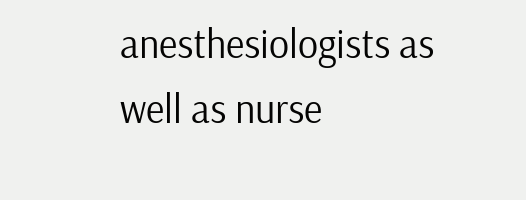anesthesiologists as well as nurse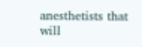anesthetists that will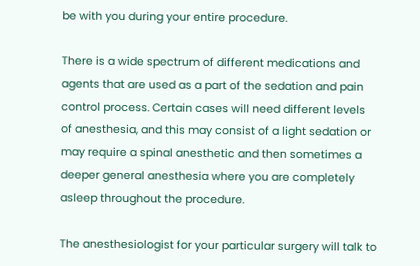be with you during your entire procedure.

There is a wide spectrum of different medications and agents that are used as a part of the sedation and pain control process. Certain cases will need different levels of anesthesia, and this may consist of a light sedation or may require a spinal anesthetic and then sometimes a deeper general anesthesia where you are completely asleep throughout the procedure.

The anesthesiologist for your particular surgery will talk to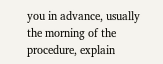you in advance, usually the morning of the procedure, explain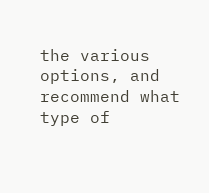the various options, and recommend what type of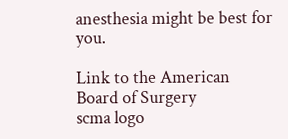anesthesia might be best for you.

Link to the American Board of Surgery
scma logo